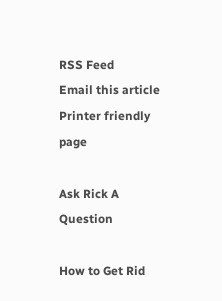RSS Feed
Email this article
Printer friendly page

Ask Rick A Question

How to Get Rid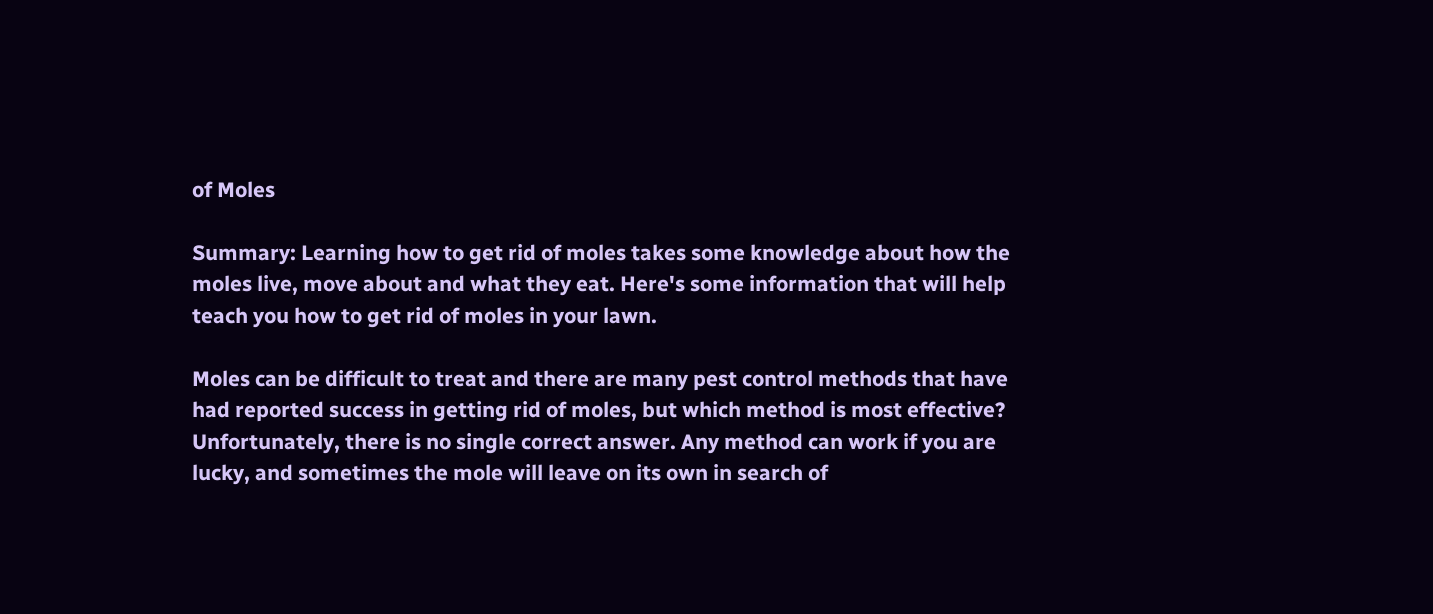of Moles

Summary: Learning how to get rid of moles takes some knowledge about how the moles live, move about and what they eat. Here's some information that will help teach you how to get rid of moles in your lawn.

Moles can be difficult to treat and there are many pest control methods that have had reported success in getting rid of moles, but which method is most effective? Unfortunately, there is no single correct answer. Any method can work if you are lucky, and sometimes the mole will leave on its own in search of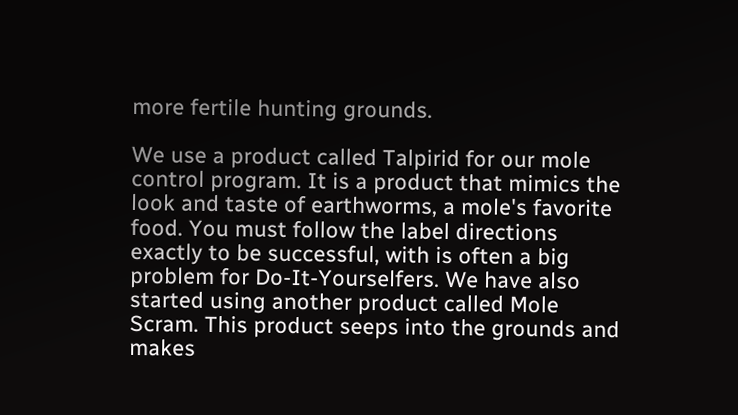more fertile hunting grounds.

We use a product called Talpirid for our mole control program. It is a product that mimics the look and taste of earthworms, a mole's favorite food. You must follow the label directions exactly to be successful, with is often a big problem for Do-It-Yourselfers. We have also started using another product called Mole Scram. This product seeps into the grounds and makes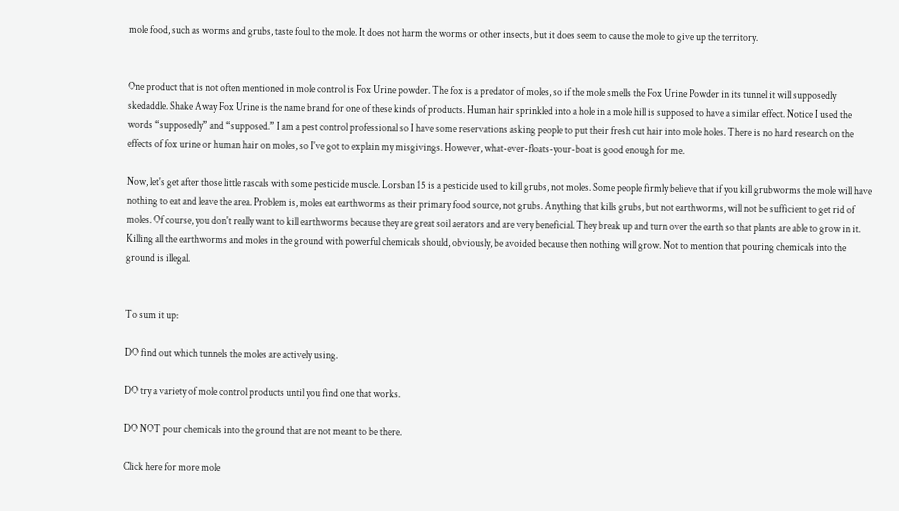mole food, such as worms and grubs, taste foul to the mole. It does not harm the worms or other insects, but it does seem to cause the mole to give up the territory.


One product that is not often mentioned in mole control is Fox Urine powder. The fox is a predator of moles, so if the mole smells the Fox Urine Powder in its tunnel it will supposedly skedaddle. Shake Away Fox Urine is the name brand for one of these kinds of products. Human hair sprinkled into a hole in a mole hill is supposed to have a similar effect. Notice I used the words “supposedly” and “supposed.” I am a pest control professional so I have some reservations asking people to put their fresh cut hair into mole holes. There is no hard research on the effects of fox urine or human hair on moles, so I've got to explain my misgivings. However, what-ever-floats-your-boat is good enough for me.

Now, let's get after those little rascals with some pesticide muscle. Lorsban 15 is a pesticide used to kill grubs, not moles. Some people firmly believe that if you kill grubworms the mole will have nothing to eat and leave the area. Problem is, moles eat earthworms as their primary food source, not grubs. Anything that kills grubs, but not earthworms, will not be sufficient to get rid of moles. Of course, you don't really want to kill earthworms because they are great soil aerators and are very beneficial. They break up and turn over the earth so that plants are able to grow in it. Killing all the earthworms and moles in the ground with powerful chemicals should, obviously, be avoided because then nothing will grow. Not to mention that pouring chemicals into the ground is illegal.


To sum it up:

DO find out which tunnels the moles are actively using.

DO try a variety of mole control products until you find one that works.

DO NOT pour chemicals into the ground that are not meant to be there.

Click here for more mole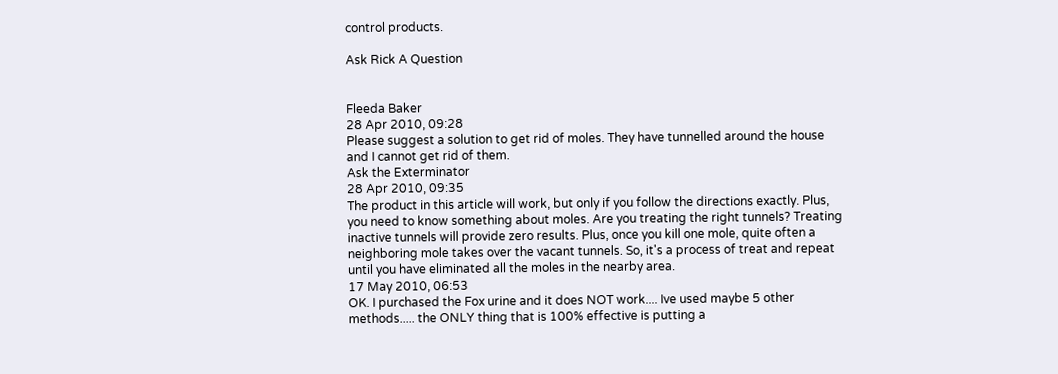control products.

Ask Rick A Question


Fleeda Baker
28 Apr 2010, 09:28
Please suggest a solution to get rid of moles. They have tunnelled around the house and I cannot get rid of them.
Ask the Exterminator
28 Apr 2010, 09:35
The product in this article will work, but only if you follow the directions exactly. Plus, you need to know something about moles. Are you treating the right tunnels? Treating inactive tunnels will provide zero results. Plus, once you kill one mole, quite often a neighboring mole takes over the vacant tunnels. So, it's a process of treat and repeat until you have eliminated all the moles in the nearby area.
17 May 2010, 06:53
OK. I purchased the Fox urine and it does NOT work.... Ive used maybe 5 other methods..... the ONLY thing that is 100% effective is putting a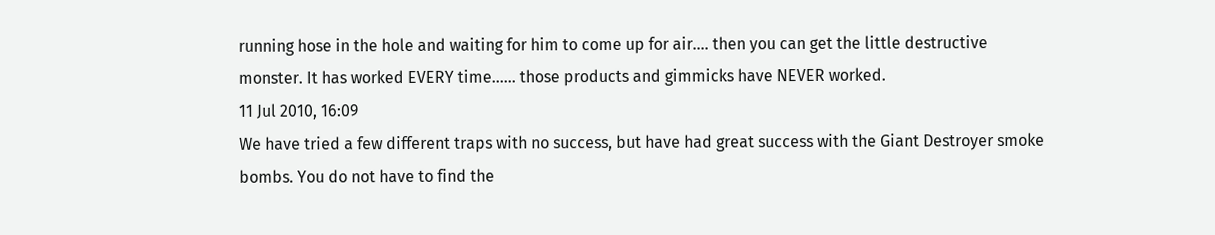running hose in the hole and waiting for him to come up for air.... then you can get the little destructive monster. It has worked EVERY time...... those products and gimmicks have NEVER worked.
11 Jul 2010, 16:09
We have tried a few different traps with no success, but have had great success with the Giant Destroyer smoke bombs. You do not have to find the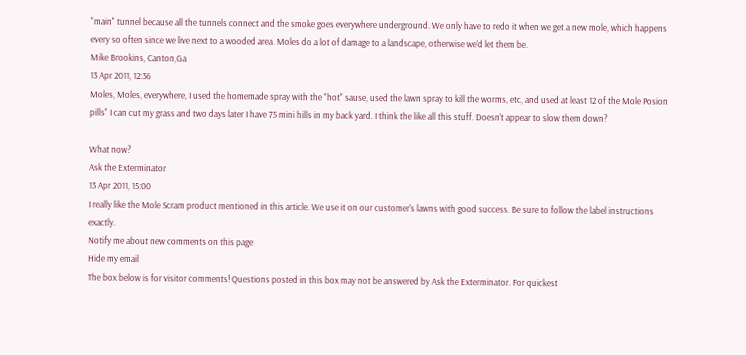"main" tunnel because all the tunnels connect and the smoke goes everywhere underground. We only have to redo it when we get a new mole, which happens every so often since we live next to a wooded area. Moles do a lot of damage to a landscape, otherwise we'd let them be.
Mike Brookins, Canton,Ga
13 Apr 2011, 12:36
Moles, Moles, everywhere, I used the homemade spray with the "hot" sause, used the lawn spray to kill the worms, etc, and used at least 12 of the Mole Posion pills" I can cut my grass and two days later I have 75 mini hills in my back yard. I think the like all this stuff. Doesn't appear to slow them down?

What now?
Ask the Exterminator
13 Apr 2011, 15:00
I really like the Mole Scram product mentioned in this article. We use it on our customer's lawns with good success. Be sure to follow the label instructions exactly.
Notify me about new comments on this page
Hide my email
The box below is for visitor comments! Questions posted in this box may not be answered by Ask the Exterminator. For quickest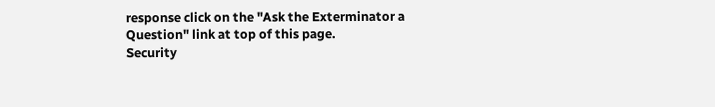response click on the "Ask the Exterminator a Question" link at top of this page.
Security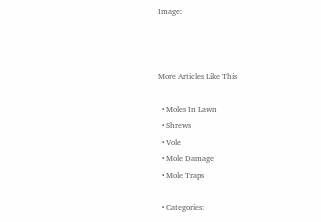Image:



More Articles Like This

  • Moles In Lawn
  • Shrews
  • Vole
  • Mole Damage
  • Mole Traps

  • Categories: